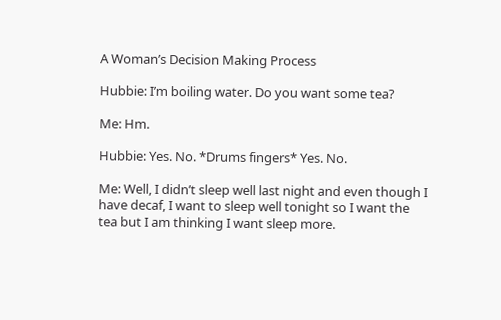A Woman’s Decision Making Process

Hubbie: I’m boiling water. Do you want some tea?

Me: Hm.

Hubbie: Yes. No. *Drums fingers* Yes. No.

Me: Well, I didn’t sleep well last night and even though I have decaf, I want to sleep well tonight so I want the tea but I am thinking I want sleep more.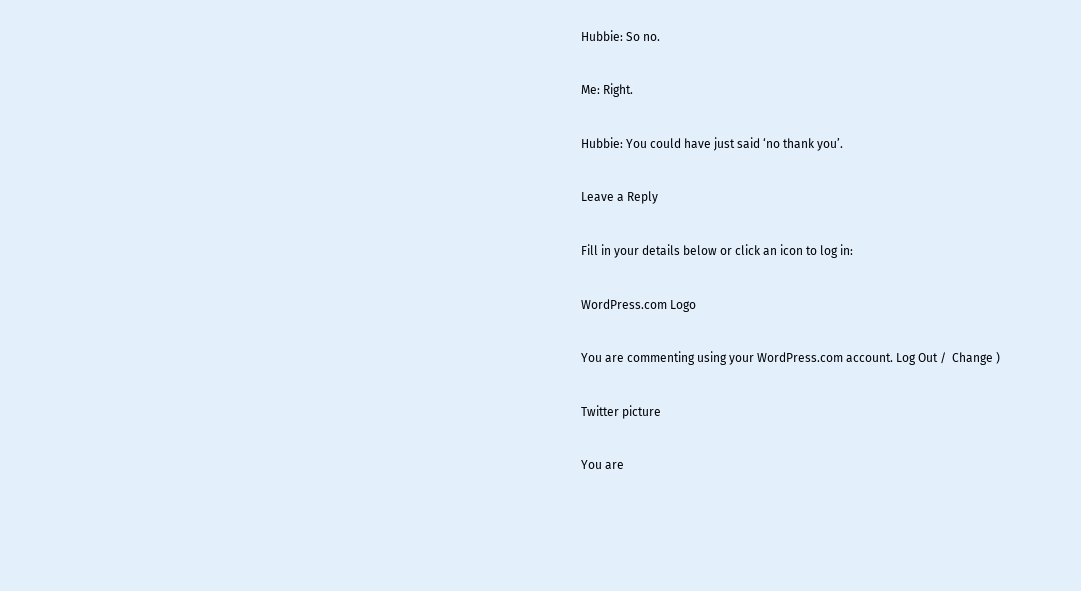Hubbie: So no.

Me: Right.

Hubbie: You could have just said ‘no thank you’.

Leave a Reply

Fill in your details below or click an icon to log in:

WordPress.com Logo

You are commenting using your WordPress.com account. Log Out /  Change )

Twitter picture

You are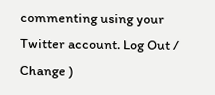commenting using your Twitter account. Log Out /  Change )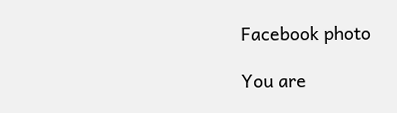Facebook photo

You are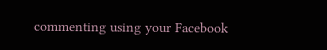commenting using your Facebook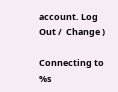account. Log Out /  Change )

Connecting to %s